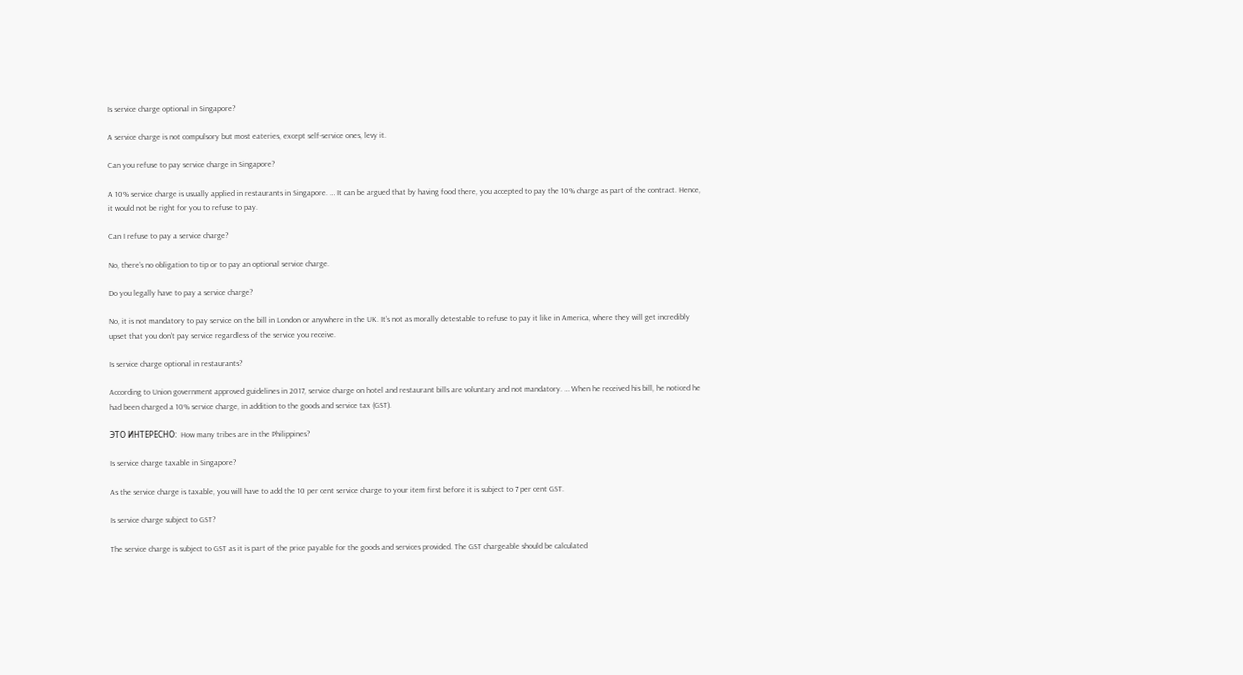Is service charge optional in Singapore?

A service charge is not compulsory but most eateries, except self-service ones, levy it.

Can you refuse to pay service charge in Singapore?

A 10% service charge is usually applied in restaurants in Singapore. … It can be argued that by having food there, you accepted to pay the 10% charge as part of the contract. Hence, it would not be right for you to refuse to pay.

Can I refuse to pay a service charge?

No, there’s no obligation to tip or to pay an optional service charge.

Do you legally have to pay a service charge?

No, it is not mandatory to pay service on the bill in London or anywhere in the UK. It’s not as morally detestable to refuse to pay it like in America, where they will get incredibly upset that you don’t pay service regardless of the service you receive.

Is service charge optional in restaurants?

According to Union government approved guidelines in 2017, service charge on hotel and restaurant bills are voluntary and not mandatory. … When he received his bill, he noticed he had been charged a 10% service charge, in addition to the goods and service tax (GST).

ЭТО ИНТЕРЕСНО:  How many tribes are in the Philippines?

Is service charge taxable in Singapore?

As the service charge is taxable, you will have to add the 10 per cent service charge to your item first before it is subject to 7 per cent GST.

Is service charge subject to GST?

The service charge is subject to GST as it is part of the price payable for the goods and services provided. The GST chargeable should be calculated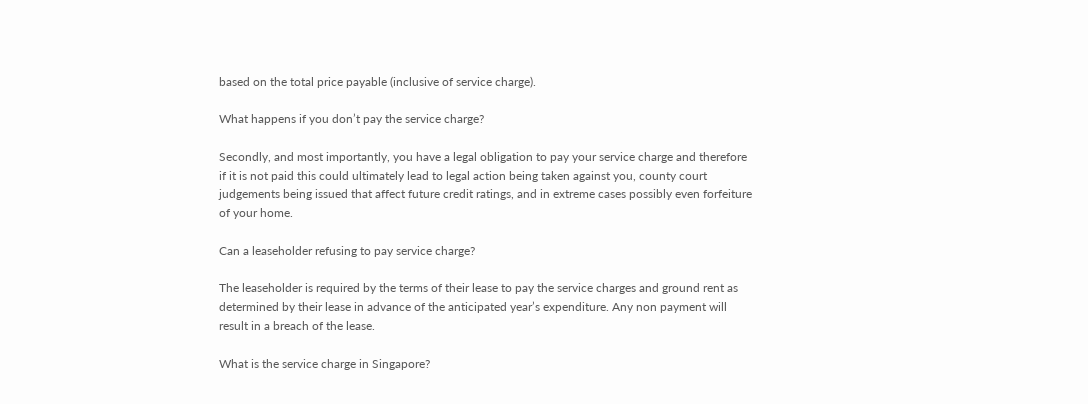based on the total price payable (inclusive of service charge).

What happens if you don’t pay the service charge?

Secondly, and most importantly, you have a legal obligation to pay your service charge and therefore if it is not paid this could ultimately lead to legal action being taken against you, county court judgements being issued that affect future credit ratings, and in extreme cases possibly even forfeiture of your home.

Can a leaseholder refusing to pay service charge?

The leaseholder is required by the terms of their lease to pay the service charges and ground rent as determined by their lease in advance of the anticipated year’s expenditure. Any non payment will result in a breach of the lease.

What is the service charge in Singapore?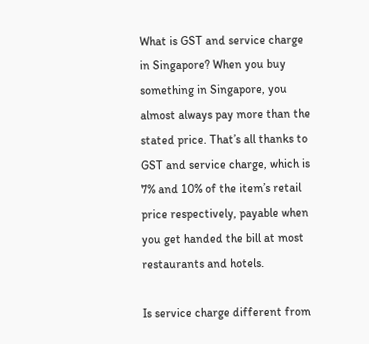What is GST and service charge in Singapore? When you buy something in Singapore, you almost always pay more than the stated price. That’s all thanks to GST and service charge, which is 7% and 10% of the item’s retail price respectively, payable when you get handed the bill at most restaurants and hotels.

Is service charge different from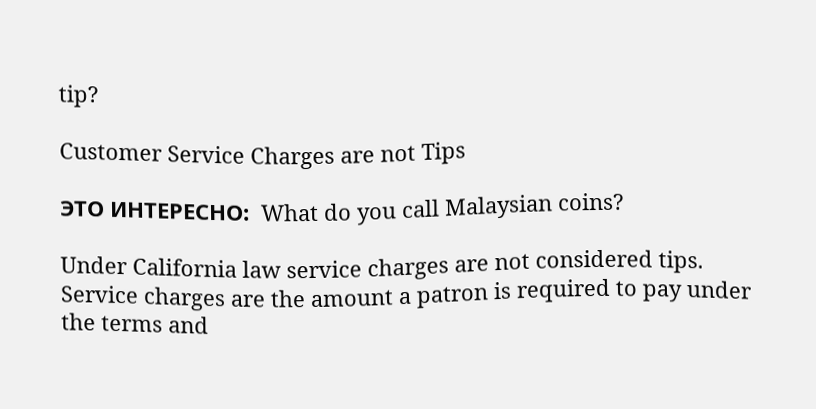tip?

Customer Service Charges are not Tips

ЭТО ИНТЕРЕСНО:  What do you call Malaysian coins?

Under California law service charges are not considered tips. Service charges are the amount a patron is required to pay under the terms and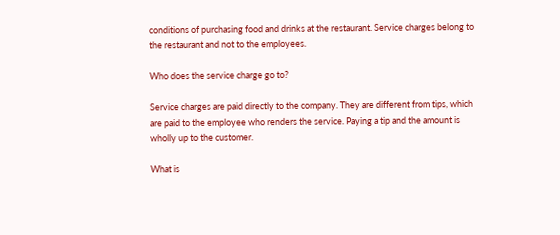conditions of purchasing food and drinks at the restaurant. Service charges belong to the restaurant and not to the employees.

Who does the service charge go to?

Service charges are paid directly to the company. They are different from tips, which are paid to the employee who renders the service. Paying a tip and the amount is wholly up to the customer.

What is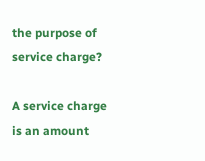the purpose of service charge?

A service charge is an amount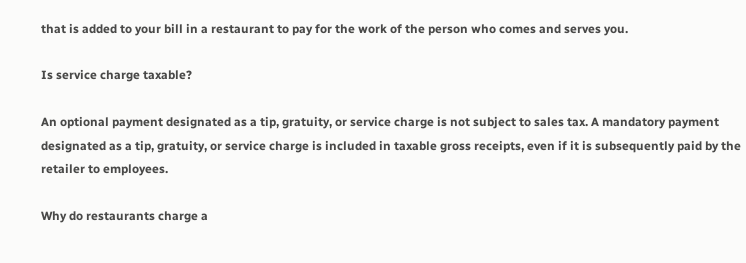that is added to your bill in a restaurant to pay for the work of the person who comes and serves you.

Is service charge taxable?

An optional payment designated as a tip, gratuity, or service charge is not subject to sales tax. A mandatory payment designated as a tip, gratuity, or service charge is included in taxable gross receipts, even if it is subsequently paid by the retailer to employees.

Why do restaurants charge a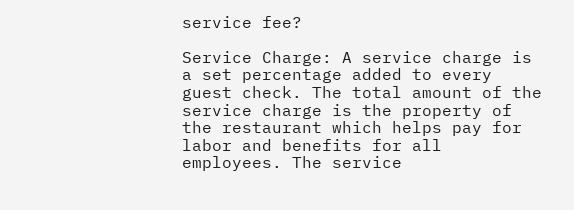service fee?

Service Charge: A service charge is a set percentage added to every guest check. The total amount of the service charge is the property of the restaurant which helps pay for labor and benefits for all employees. The service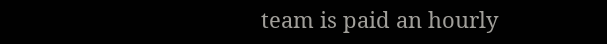team is paid an hourly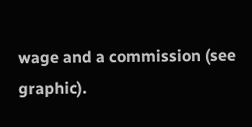wage and a commission (see graphic).